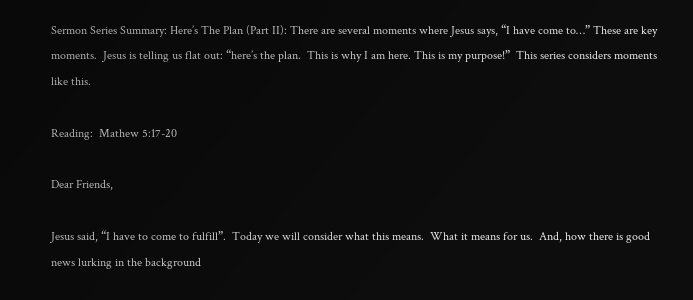Sermon Series Summary: Here’s The Plan (Part II): There are several moments where Jesus says, “I have come to…” These are key moments.  Jesus is telling us flat out: “here’s the plan.  This is why I am here. This is my purpose!”  This series considers moments like this.

Reading:  Mathew 5:17-20

Dear Friends,

Jesus said, “I have to come to fulfill”.  Today we will consider what this means.  What it means for us.  And, how there is good news lurking in the background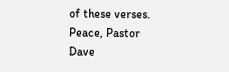of these verses.   Peace, Pastor Dave